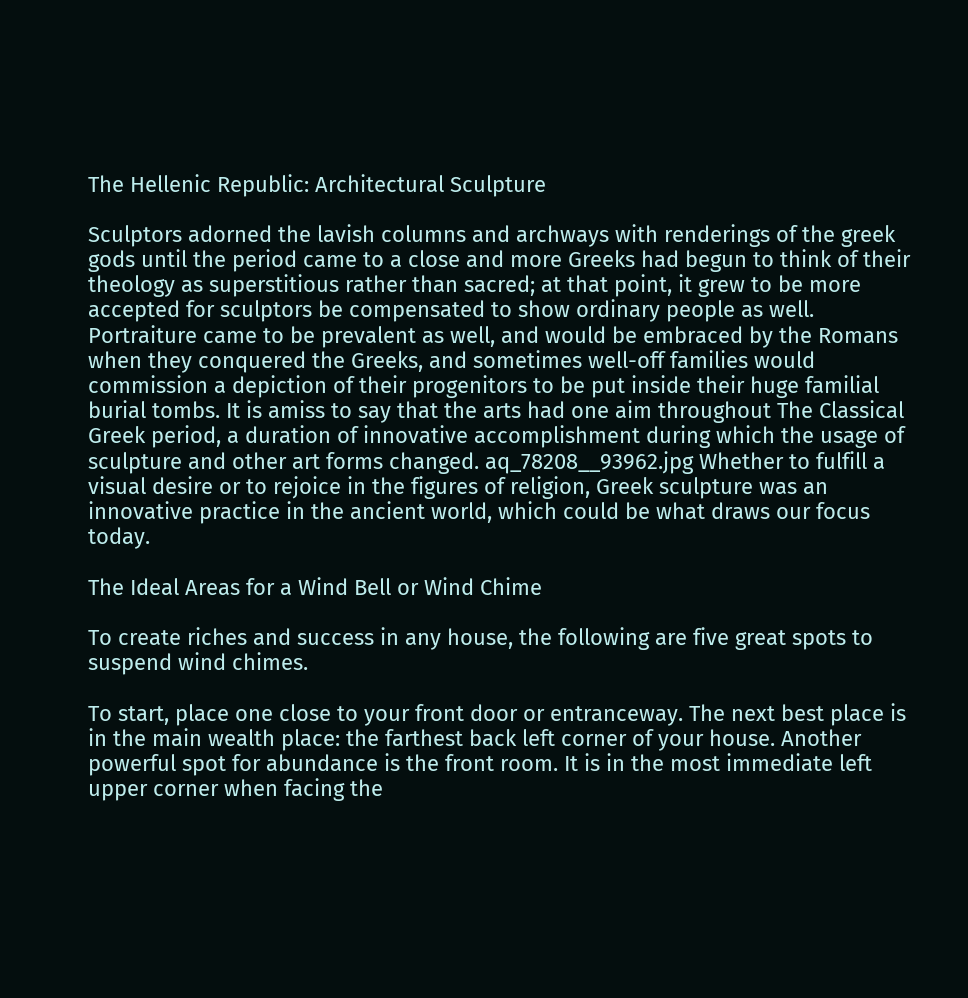The Hellenic Republic: Architectural Sculpture

Sculptors adorned the lavish columns and archways with renderings of the greek gods until the period came to a close and more Greeks had begun to think of their theology as superstitious rather than sacred; at that point, it grew to be more accepted for sculptors be compensated to show ordinary people as well. Portraiture came to be prevalent as well, and would be embraced by the Romans when they conquered the Greeks, and sometimes well-off families would commission a depiction of their progenitors to be put inside their huge familial burial tombs. It is amiss to say that the arts had one aim throughout The Classical Greek period, a duration of innovative accomplishment during which the usage of sculpture and other art forms changed. aq_78208__93962.jpg Whether to fulfill a visual desire or to rejoice in the figures of religion, Greek sculpture was an innovative practice in the ancient world, which could be what draws our focus today.

The Ideal Areas for a Wind Bell or Wind Chime

To create riches and success in any house, the following are five great spots to suspend wind chimes.

To start, place one close to your front door or entranceway. The next best place is in the main wealth place: the farthest back left corner of your house. Another powerful spot for abundance is the front room. It is in the most immediate left upper corner when facing the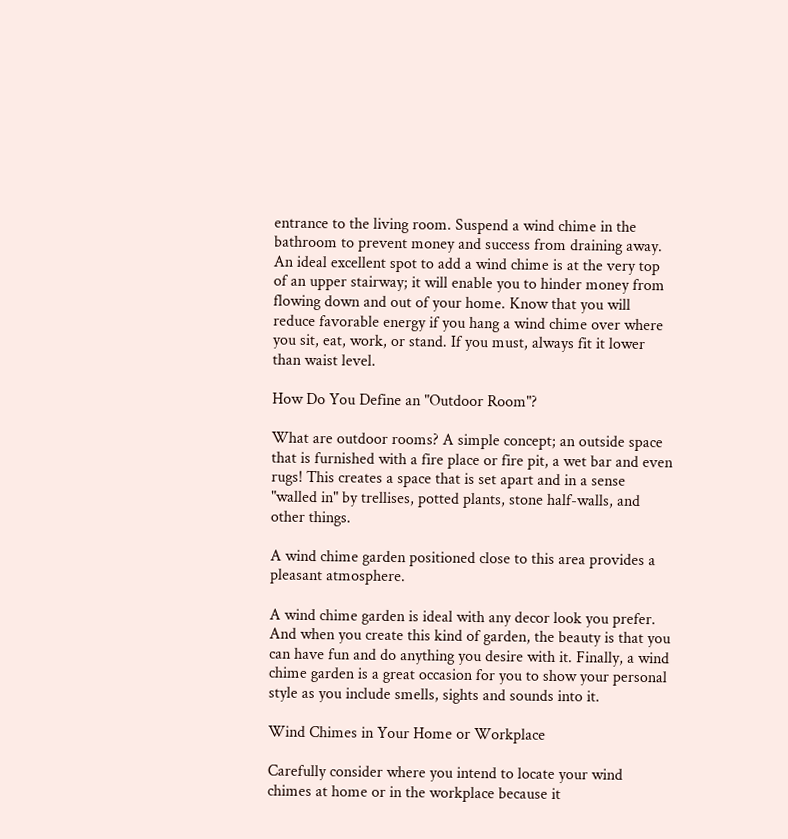entrance to the living room. Suspend a wind chime in the bathroom to prevent money and success from draining away. An ideal excellent spot to add a wind chime is at the very top of an upper stairway; it will enable you to hinder money from flowing down and out of your home. Know that you will reduce favorable energy if you hang a wind chime over where you sit, eat, work, or stand. If you must, always fit it lower than waist level.

How Do You Define an "Outdoor Room"?

What are outdoor rooms? A simple concept; an outside space that is furnished with a fire place or fire pit, a wet bar and even rugs! This creates a space that is set apart and in a sense "walled in" by trellises, potted plants, stone half-walls, and other things.

A wind chime garden positioned close to this area provides a pleasant atmosphere.

A wind chime garden is ideal with any decor look you prefer. And when you create this kind of garden, the beauty is that you can have fun and do anything you desire with it. Finally, a wind chime garden is a great occasion for you to show your personal style as you include smells, sights and sounds into it.

Wind Chimes in Your Home or Workplace

Carefully consider where you intend to locate your wind chimes at home or in the workplace because it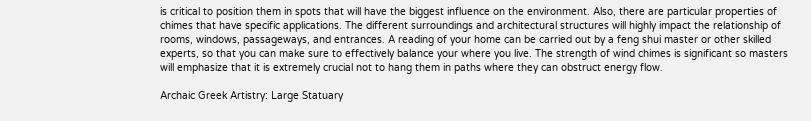is critical to position them in spots that will have the biggest influence on the environment. Also, there are particular properties of chimes that have specific applications. The different surroundings and architectural structures will highly impact the relationship of rooms, windows, passageways, and entrances. A reading of your home can be carried out by a feng shui master or other skilled experts, so that you can make sure to effectively balance your where you live. The strength of wind chimes is significant so masters will emphasize that it is extremely crucial not to hang them in paths where they can obstruct energy flow.

Archaic Greek Artistry: Large Statuary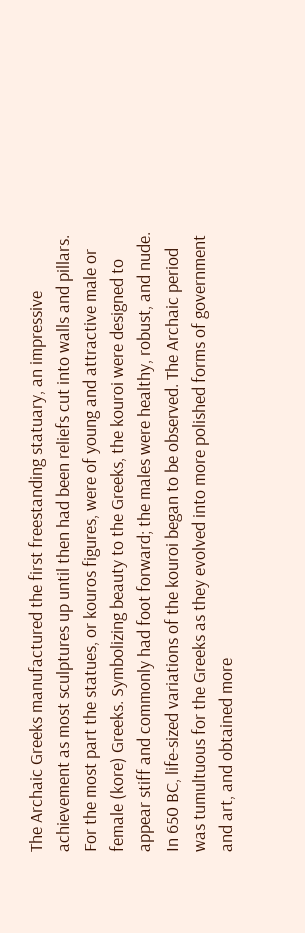The Archaic Greeks manufactured the first freestanding statuary, an impressive achievement as most sculptures up until then had been reliefs cut into walls and pillars. For the most part the statues, or kouros figures, were of young and attractive male or female (kore) Greeks. Symbolizing beauty to the Greeks, the kouroi were designed to appear stiff and commonly had foot forward; the males were healthy, robust, and nude. In 650 BC, life-sized variations of the kouroi began to be observed. The Archaic period was tumultuous for the Greeks as they evolved into more polished forms of government and art, and obtained more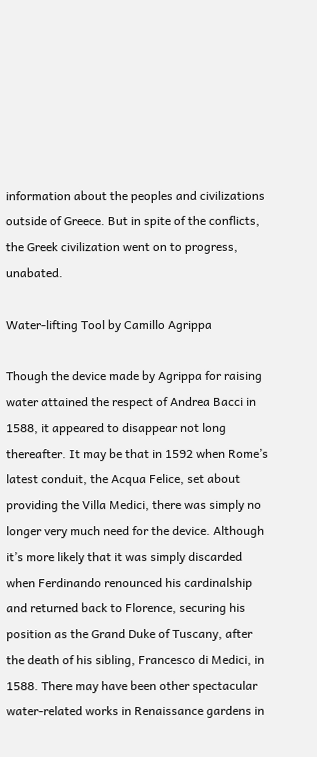information about the peoples and civilizations outside of Greece. But in spite of the conflicts, the Greek civilization went on to progress, unabated.

Water-lifting Tool by Camillo Agrippa

Though the device made by Agrippa for raising water attained the respect of Andrea Bacci in 1588, it appeared to disappear not long thereafter. It may be that in 1592 when Rome’s latest conduit, the Acqua Felice, set about providing the Villa Medici, there was simply no longer very much need for the device. Although it’s more likely that it was simply discarded when Ferdinando renounced his cardinalship and returned back to Florence, securing his position as the Grand Duke of Tuscany, after the death of his sibling, Francesco di Medici, in 1588. There may have been other spectacular water-related works in Renaissance gardens in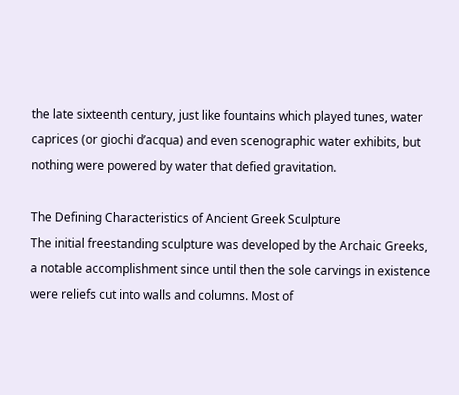the late sixteenth century, just like fountains which played tunes, water caprices (or giochi d’acqua) and even scenographic water exhibits, but nothing were powered by water that defied gravitation.

The Defining Characteristics of Ancient Greek Sculpture
The initial freestanding sculpture was developed by the Archaic Greeks, a notable accomplishment since until then the sole carvings in existence were reliefs cut into walls and columns. Most of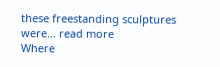these freestanding sculptures were... read more
Where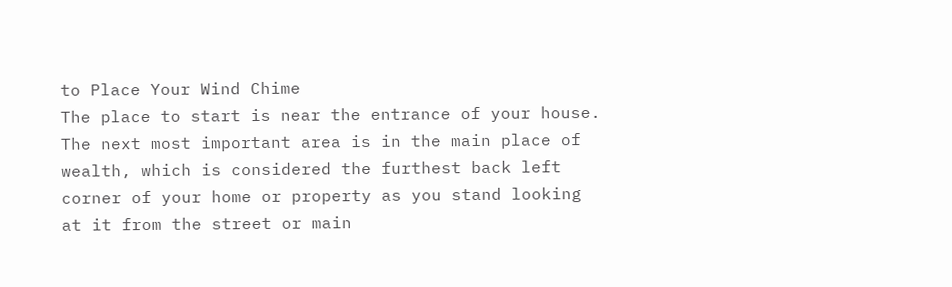to Place Your Wind Chime
The place to start is near the entrance of your house. The next most important area is in the main place of wealth, which is considered the furthest back left corner of your home or property as you stand looking at it from the street or main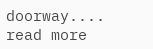doorway.... read more